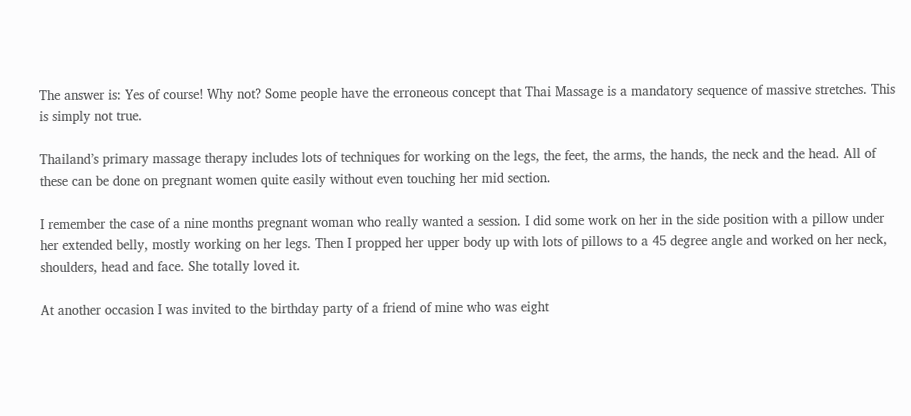The answer is: Yes of course! Why not? Some people have the erroneous concept that Thai Massage is a mandatory sequence of massive stretches. This is simply not true.

Thailand’s primary massage therapy includes lots of techniques for working on the legs, the feet, the arms, the hands, the neck and the head. All of these can be done on pregnant women quite easily without even touching her mid section.

I remember the case of a nine months pregnant woman who really wanted a session. I did some work on her in the side position with a pillow under her extended belly, mostly working on her legs. Then I propped her upper body up with lots of pillows to a 45 degree angle and worked on her neck, shoulders, head and face. She totally loved it.

At another occasion I was invited to the birthday party of a friend of mine who was eight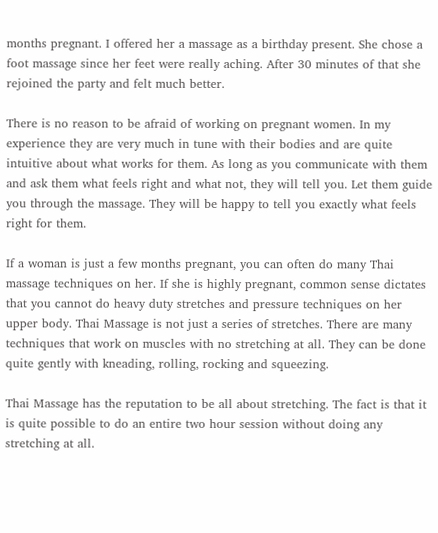months pregnant. I offered her a massage as a birthday present. She chose a foot massage since her feet were really aching. After 30 minutes of that she rejoined the party and felt much better.

There is no reason to be afraid of working on pregnant women. In my experience they are very much in tune with their bodies and are quite intuitive about what works for them. As long as you communicate with them and ask them what feels right and what not, they will tell you. Let them guide you through the massage. They will be happy to tell you exactly what feels right for them.

If a woman is just a few months pregnant, you can often do many Thai massage techniques on her. If she is highly pregnant, common sense dictates that you cannot do heavy duty stretches and pressure techniques on her upper body. Thai Massage is not just a series of stretches. There are many techniques that work on muscles with no stretching at all. They can be done quite gently with kneading, rolling, rocking and squeezing.

Thai Massage has the reputation to be all about stretching. The fact is that it is quite possible to do an entire two hour session without doing any stretching at all.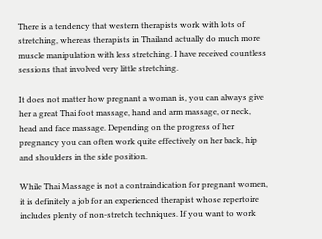There is a tendency that western therapists work with lots of stretching, whereas therapists in Thailand actually do much more muscle manipulation with less stretching. I have received countless sessions that involved very little stretching.

It does not matter how pregnant a woman is, you can always give her a great Thai foot massage, hand and arm massage, or neck, head and face massage. Depending on the progress of her pregnancy you can often work quite effectively on her back, hip and shoulders in the side position.

While Thai Massage is not a contraindication for pregnant women, it is definitely a job for an experienced therapist whose repertoire includes plenty of non-stretch techniques. If you want to work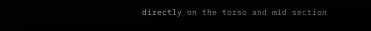directly on the torso and mid section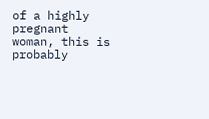of a highly pregnant woman, this is probably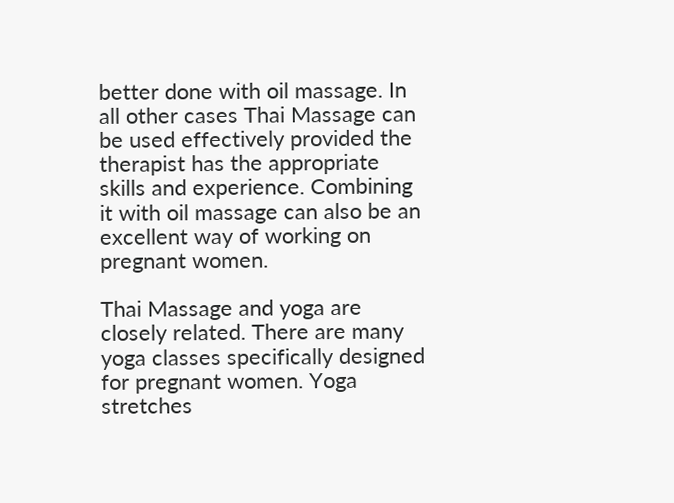better done with oil massage. In all other cases Thai Massage can be used effectively provided the therapist has the appropriate skills and experience. Combining it with oil massage can also be an excellent way of working on pregnant women.

Thai Massage and yoga are closely related. There are many yoga classes specifically designed for pregnant women. Yoga stretches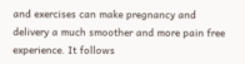and exercises can make pregnancy and delivery a much smoother and more pain free experience. It follows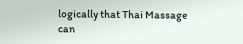logically that Thai Massage can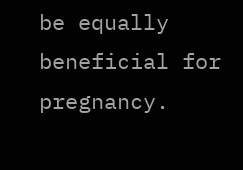be equally beneficial for pregnancy.